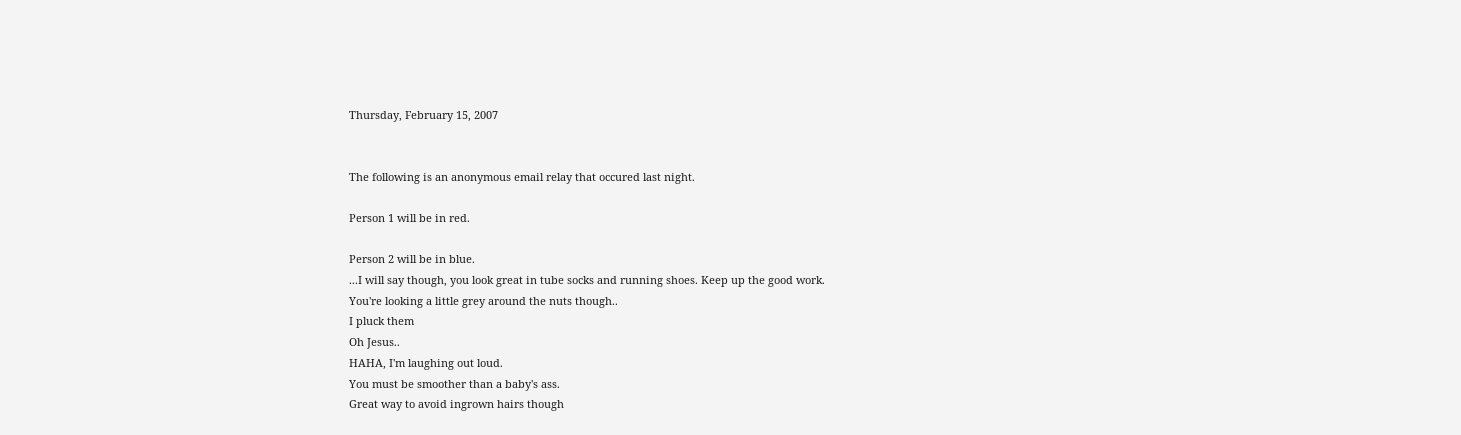Thursday, February 15, 2007


The following is an anonymous email relay that occured last night.

Person 1 will be in red.

Person 2 will be in blue.
...I will say though, you look great in tube socks and running shoes. Keep up the good work.
You're looking a little grey around the nuts though..
I pluck them
Oh Jesus..
HAHA, I'm laughing out loud.
You must be smoother than a baby's ass.
Great way to avoid ingrown hairs though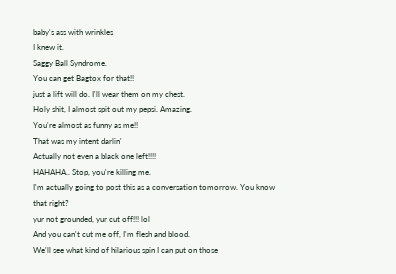baby's ass with wrinkles
I knew it.
Saggy Ball Syndrome.
You can get Bagtox for that!!
just a lift will do. I'll wear them on my chest.
Holy shit, I almost spit out my pepsi. Amazing.
You're almost as funny as me!!
That was my intent darlin'
Actually not even a black one left!!!!
HAHAHA.. Stop, you're killing me.
I'm actually going to post this as a conversation tomorrow. You know that right?
yur not grounded, yur cut off!!! lol
And you can't cut me off, I'm flesh and blood.
We'll see what kind of hilarious spin I can put on those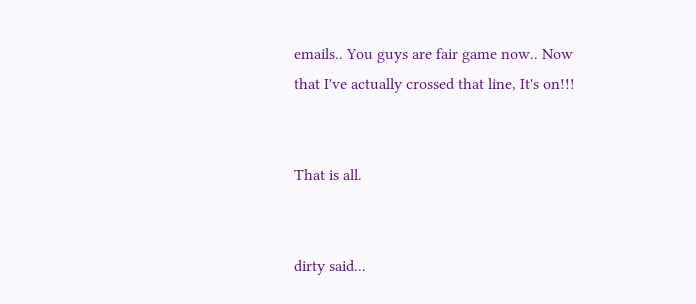emails.. You guys are fair game now.. Now that I've actually crossed that line, It's on!!!


That is all.


dirty said...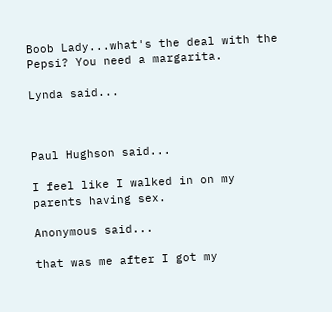Boob Lady...what's the deal with the Pepsi? You need a margarita.

Lynda said...



Paul Hughson said...

I feel like I walked in on my parents having sex.

Anonymous said...

that was me after I got my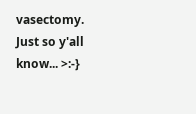vasectomy. Just so y'all know... >:-}